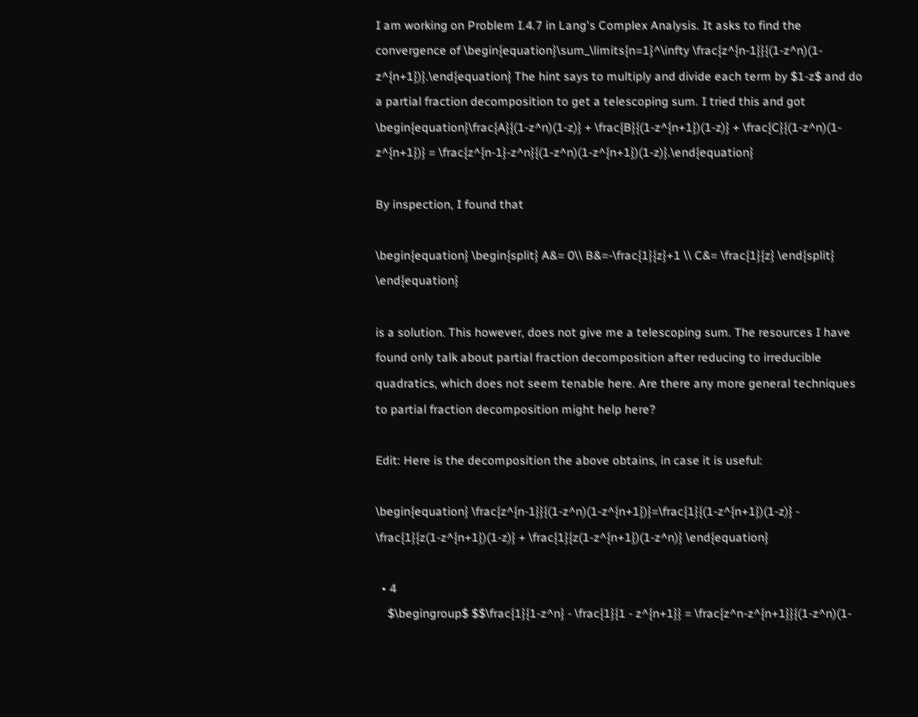I am working on Problem I.4.7 in Lang's Complex Analysis. It asks to find the convergence of \begin{equation}\sum_\limits{n=1}^\infty \frac{z^{n-1}}{(1-z^n)(1-z^{n+1})}.\end{equation} The hint says to multiply and divide each term by $1-z$ and do a partial fraction decomposition to get a telescoping sum. I tried this and got \begin{equation}\frac{A}{(1-z^n)(1-z)} + \frac{B}{(1-z^{n+1})(1-z)} + \frac{C}{(1-z^n)(1-z^{n+1})} = \frac{z^{n-1}-z^n}{(1-z^n)(1-z^{n+1})(1-z)}.\end{equation}

By inspection, I found that

\begin{equation} \begin{split} A&= 0\\ B&=-\frac{1}{z}+1 \\ C&= \frac{1}{z} \end{split} \end{equation}

is a solution. This however, does not give me a telescoping sum. The resources I have found only talk about partial fraction decomposition after reducing to irreducible quadratics, which does not seem tenable here. Are there any more general techniques to partial fraction decomposition might help here?

Edit: Here is the decomposition the above obtains, in case it is useful:

\begin{equation} \frac{z^{n-1}}{(1-z^n)(1-z^{n+1})}=\frac{1}{(1-z^{n+1})(1-z)} - \frac{1}{z(1-z^{n+1})(1-z)} + \frac{1}{z(1-z^{n+1})(1-z^n)} \end{equation}

  • 4
    $\begingroup$ $$\frac{1}{1-z^n} - \frac{1}{1 - z^{n+1}} = \frac{z^n-z^{n+1}}{(1-z^n)(1-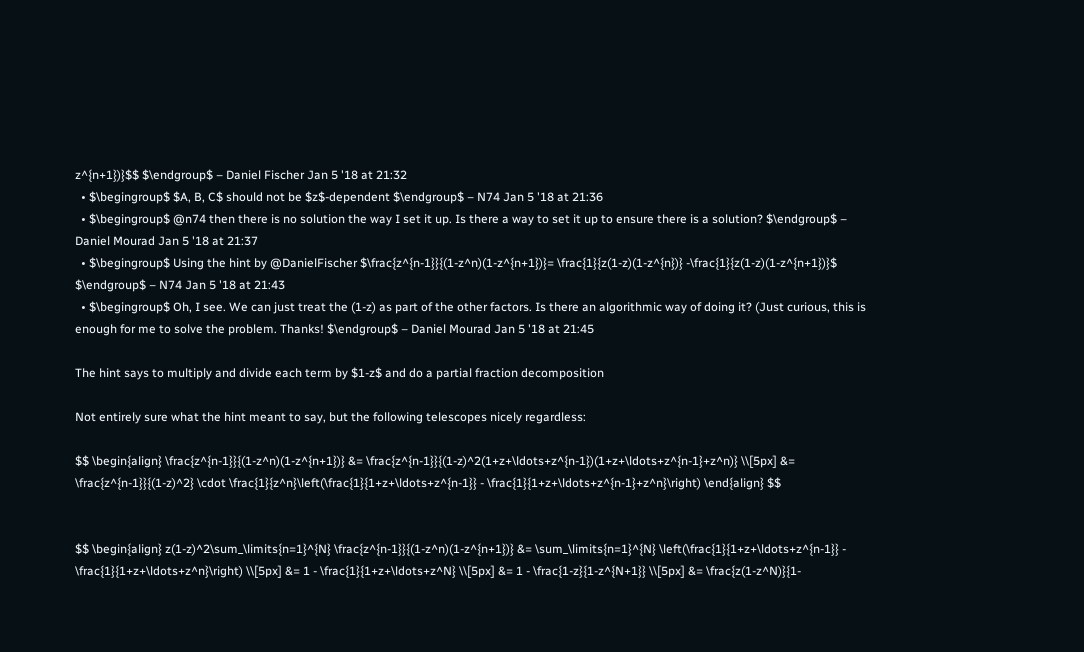z^{n+1})}$$ $\endgroup$ – Daniel Fischer Jan 5 '18 at 21:32
  • $\begingroup$ $A, B, C$ should not be $z$-dependent $\endgroup$ – N74 Jan 5 '18 at 21:36
  • $\begingroup$ @n74 then there is no solution the way I set it up. Is there a way to set it up to ensure there is a solution? $\endgroup$ – Daniel Mourad Jan 5 '18 at 21:37
  • $\begingroup$ Using the hint by @DanielFischer $\frac{z^{n-1}}{(1-z^n)(1-z^{n+1})}= \frac{1}{z(1-z)(1-z^{n})} -\frac{1}{z(1-z)(1-z^{n+1})}$ $\endgroup$ – N74 Jan 5 '18 at 21:43
  • $\begingroup$ Oh, I see. We can just treat the (1-z) as part of the other factors. Is there an algorithmic way of doing it? (Just curious, this is enough for me to solve the problem. Thanks! $\endgroup$ – Daniel Mourad Jan 5 '18 at 21:45

The hint says to multiply and divide each term by $1-z$ and do a partial fraction decomposition

Not entirely sure what the hint meant to say, but the following telescopes nicely regardless:

$$ \begin{align} \frac{z^{n-1}}{(1-z^n)(1-z^{n+1})} &= \frac{z^{n-1}}{(1-z)^2(1+z+\ldots+z^{n-1})(1+z+\ldots+z^{n-1}+z^n)} \\[5px] &= \frac{z^{n-1}}{(1-z)^2} \cdot \frac{1}{z^n}\left(\frac{1}{1+z+\ldots+z^{n-1}} - \frac{1}{1+z+\ldots+z^{n-1}+z^n}\right) \end{align} $$


$$ \begin{align} z(1-z)^2\sum_\limits{n=1}^{N} \frac{z^{n-1}}{(1-z^n)(1-z^{n+1})} &= \sum_\limits{n=1}^{N} \left(\frac{1}{1+z+\ldots+z^{n-1}} - \frac{1}{1+z+\ldots+z^n}\right) \\[5px] &= 1 - \frac{1}{1+z+\ldots+z^N} \\[5px] &= 1 - \frac{1-z}{1-z^{N+1}} \\[5px] &= \frac{z(1-z^N)}{1-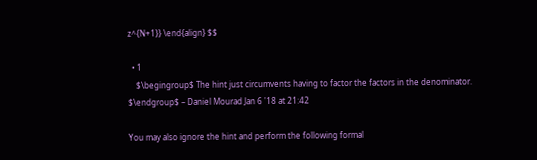z^{N+1}} \end{align} $$

  • 1
    $\begingroup$ The hint just circumvents having to factor the factors in the denominator. $\endgroup$ – Daniel Mourad Jan 6 '18 at 21:42

You may also ignore the hint and perform the following formal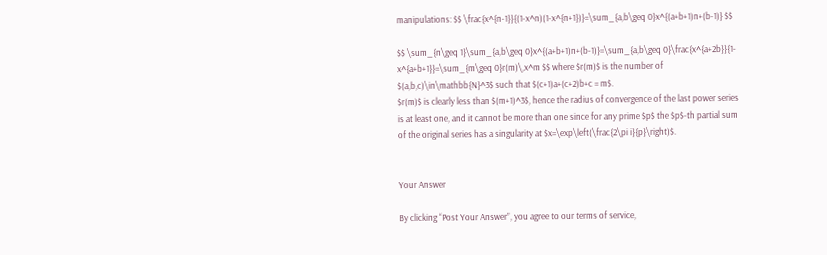manipulations: $$ \frac{x^{n-1}}{(1-x^n)(1-x^{n+1})}=\sum_{a,b\geq 0}x^{(a+b+1)n+(b-1)} $$

$$ \sum_{n\geq 1}\sum_{a,b\geq 0}x^{(a+b+1)n+(b-1)}=\sum_{a,b\geq 0}\frac{x^{a+2b}}{1-x^{a+b+1}}=\sum_{m\geq 0}r(m)\,x^m $$ where $r(m)$ is the number of $(a,b,c)\in\mathbb{N}^3$ such that $(c+1)a+(c+2)b+c = m$.
$r(m)$ is clearly less than $(m+1)^3$, hence the radius of convergence of the last power series is at least one, and it cannot be more than one since for any prime $p$ the $p$-th partial sum of the original series has a singularity at $x=\exp\left(\frac{2\pi i}{p}\right)$.


Your Answer

By clicking “Post Your Answer”, you agree to our terms of service,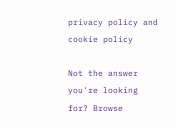privacy policy and cookie policy

Not the answer you're looking for? Browse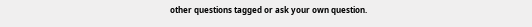other questions tagged or ask your own question.